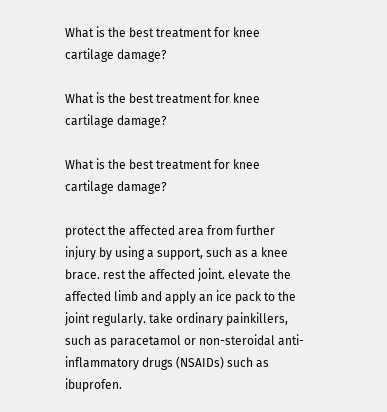What is the best treatment for knee cartilage damage?

What is the best treatment for knee cartilage damage?

What is the best treatment for knee cartilage damage?

protect the affected area from further injury by using a support, such as a knee brace. rest the affected joint. elevate the affected limb and apply an ice pack to the joint regularly. take ordinary painkillers, such as paracetamol or non-steroidal anti-inflammatory drugs (NSAIDs) such as ibuprofen.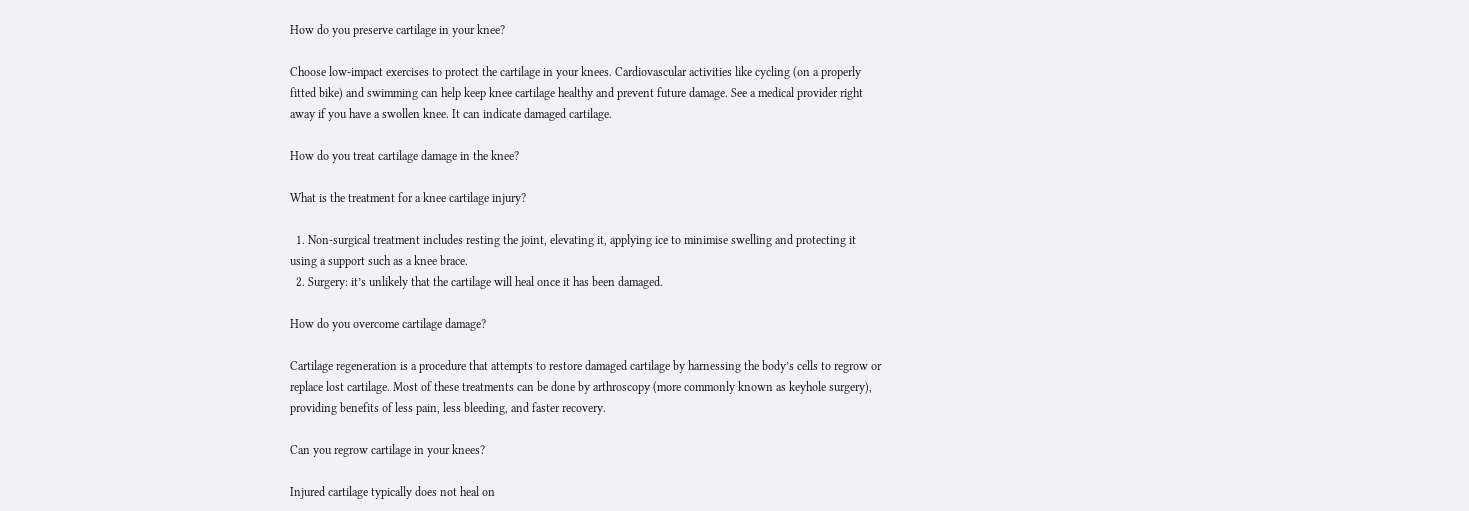How do you preserve cartilage in your knee?

Choose low-impact exercises to protect the cartilage in your knees. Cardiovascular activities like cycling (on a properly fitted bike) and swimming can help keep knee cartilage healthy and prevent future damage. See a medical provider right away if you have a swollen knee. It can indicate damaged cartilage.

How do you treat cartilage damage in the knee?

What is the treatment for a knee cartilage injury?

  1. Non-surgical treatment includes resting the joint, elevating it, applying ice to minimise swelling and protecting it using a support such as a knee brace.
  2. Surgery: it’s unlikely that the cartilage will heal once it has been damaged.

How do you overcome cartilage damage?

Cartilage regeneration is a procedure that attempts to restore damaged cartilage by harnessing the body’s cells to regrow or replace lost cartilage. Most of these treatments can be done by arthroscopy (more commonly known as keyhole surgery), providing benefits of less pain, less bleeding, and faster recovery.

Can you regrow cartilage in your knees?

Injured cartilage typically does not heal on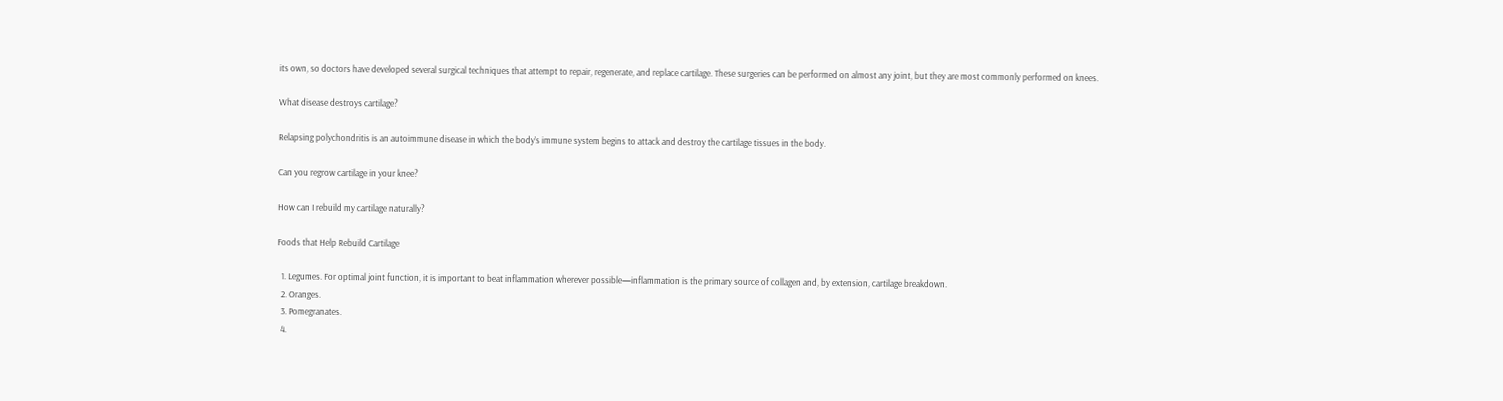its own, so doctors have developed several surgical techniques that attempt to repair, regenerate, and replace cartilage. These surgeries can be performed on almost any joint, but they are most commonly performed on knees.

What disease destroys cartilage?

Relapsing polychondritis is an autoimmune disease in which the body’s immune system begins to attack and destroy the cartilage tissues in the body.

Can you regrow cartilage in your knee?

How can I rebuild my cartilage naturally?

Foods that Help Rebuild Cartilage

  1. Legumes. For optimal joint function, it is important to beat inflammation wherever possible—inflammation is the primary source of collagen and, by extension, cartilage breakdown.
  2. Oranges.
  3. Pomegranates.
  4.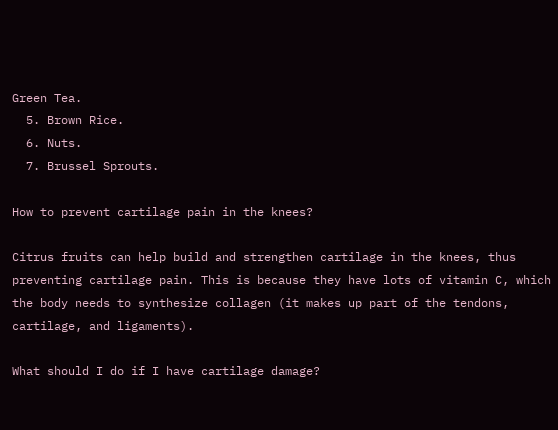Green Tea.
  5. Brown Rice.
  6. Nuts.
  7. Brussel Sprouts.

How to prevent cartilage pain in the knees?

Citrus fruits can help build and strengthen cartilage in the knees, thus preventing cartilage pain. This is because they have lots of vitamin C, which the body needs to synthesize collagen (it makes up part of the tendons, cartilage, and ligaments).

What should I do if I have cartilage damage?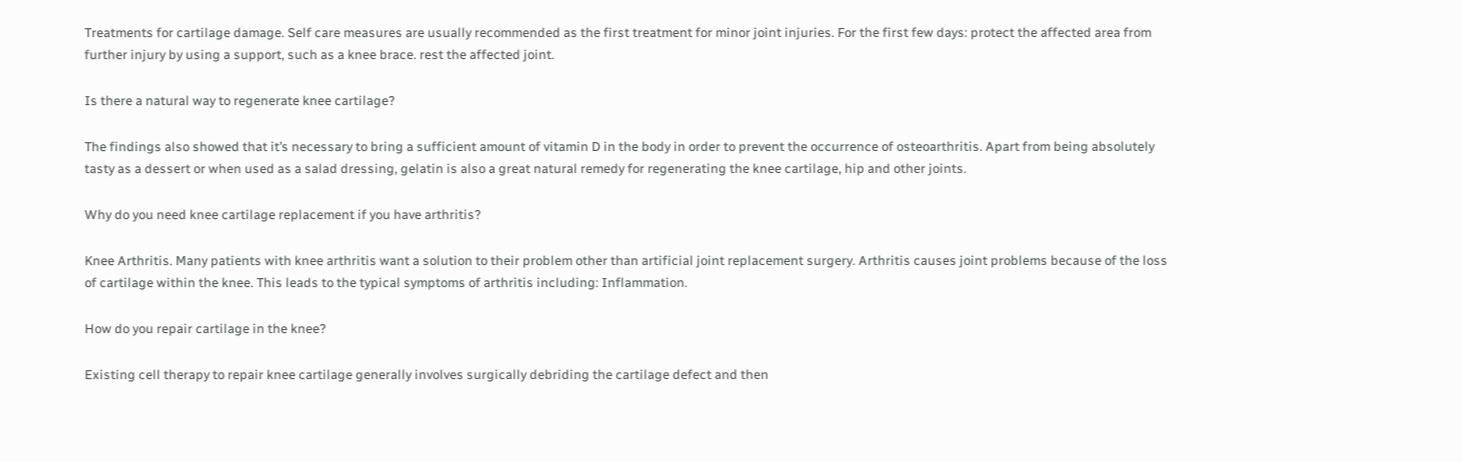Treatments for cartilage damage. Self care measures are usually recommended as the first treatment for minor joint injuries. For the first few days: protect the affected area from further injury by using a support, such as a knee brace. rest the affected joint.

Is there a natural way to regenerate knee cartilage?

The findings also showed that it’s necessary to bring a sufficient amount of vitamin D in the body in order to prevent the occurrence of osteoarthritis. Apart from being absolutely tasty as a dessert or when used as a salad dressing, gelatin is also a great natural remedy for regenerating the knee cartilage, hip and other joints.

Why do you need knee cartilage replacement if you have arthritis?

Knee Arthritis. Many patients with knee arthritis want a solution to their problem other than artificial joint replacement surgery. Arthritis causes joint problems because of the loss of cartilage within the knee. This leads to the typical symptoms of arthritis including: Inflammation.

How do you repair cartilage in the knee?

Existing cell therapy to repair knee cartilage generally involves surgically debriding the cartilage defect and then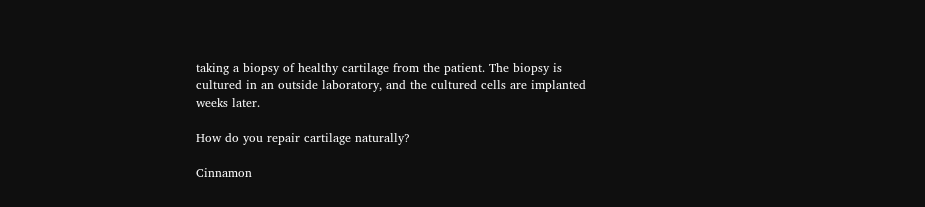taking a biopsy of healthy cartilage from the patient. The biopsy is cultured in an outside laboratory, and the cultured cells are implanted weeks later.

How do you repair cartilage naturally?

Cinnamon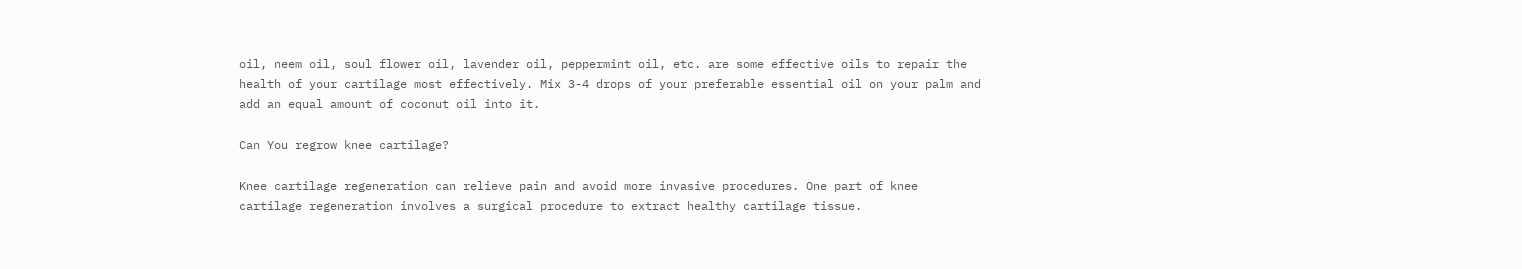oil, neem oil, soul flower oil, lavender oil, peppermint oil, etc. are some effective oils to repair the health of your cartilage most effectively. Mix 3-4 drops of your preferable essential oil on your palm and add an equal amount of coconut oil into it.

Can You regrow knee cartilage?

Knee cartilage regeneration can relieve pain and avoid more invasive procedures. One part of knee cartilage regeneration involves a surgical procedure to extract healthy cartilage tissue.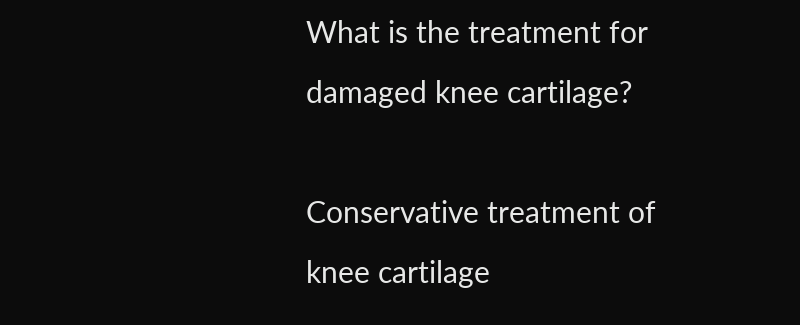What is the treatment for damaged knee cartilage?

Conservative treatment of knee cartilage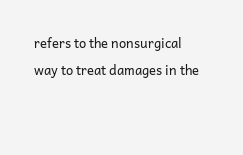refers to the nonsurgical way to treat damages in the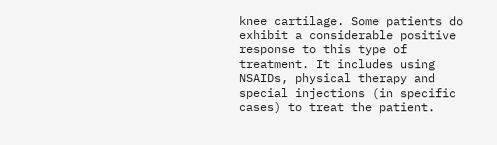knee cartilage. Some patients do exhibit a considerable positive response to this type of treatment. It includes using NSAIDs, physical therapy and special injections (in specific cases) to treat the patient.